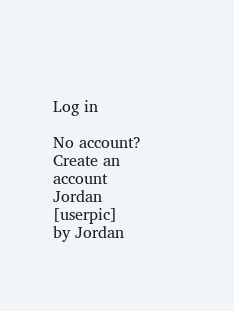Log in

No account? Create an account
Jordan [userpic]
by Jordan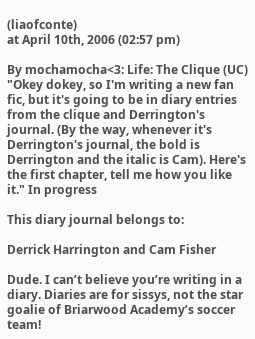(liaofconte)
at April 10th, 2006 (02:57 pm)

By mochamocha<3: Life: The Clique (UC)
"Okey dokey, so I'm writing a new fan fic, but it's going to be in diary entries from the clique and Derrington's journal. (By the way, whenever it's Derrington's journal, the bold is Derrington and the italic is Cam). Here's the first chapter, tell me how you like it." In progress

This diary journal belongs to:

Derrick Harrington and Cam Fisher

Dude. I can’t believe you’re writing in a diary. Diaries are for sissys, not the star goalie of Briarwood Academy’s soccer team!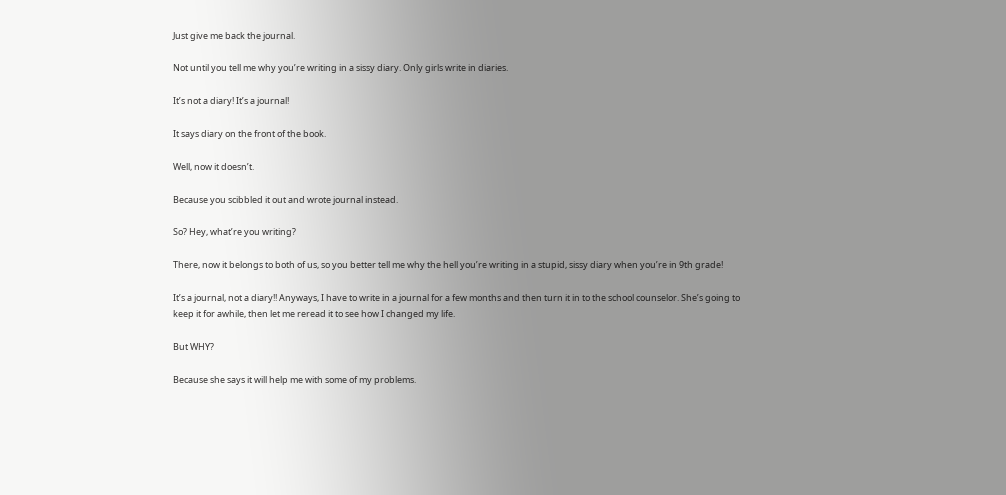Just give me back the journal.

Not until you tell me why you’re writing in a sissy diary. Only girls write in diaries.

It’s not a diary! It’s a journal!

It says diary on the front of the book.

Well, now it doesn’t.

Because you scibbled it out and wrote journal instead.

So? Hey, what’re you writing?

There, now it belongs to both of us, so you better tell me why the hell you’re writing in a stupid, sissy diary when you’re in 9th grade!

It’s a journal, not a diary!! Anyways, I have to write in a journal for a few months and then turn it in to the school counselor. She’s going to keep it for awhile, then let me reread it to see how I changed my life.

But WHY?

Because she says it will help me with some of my problems.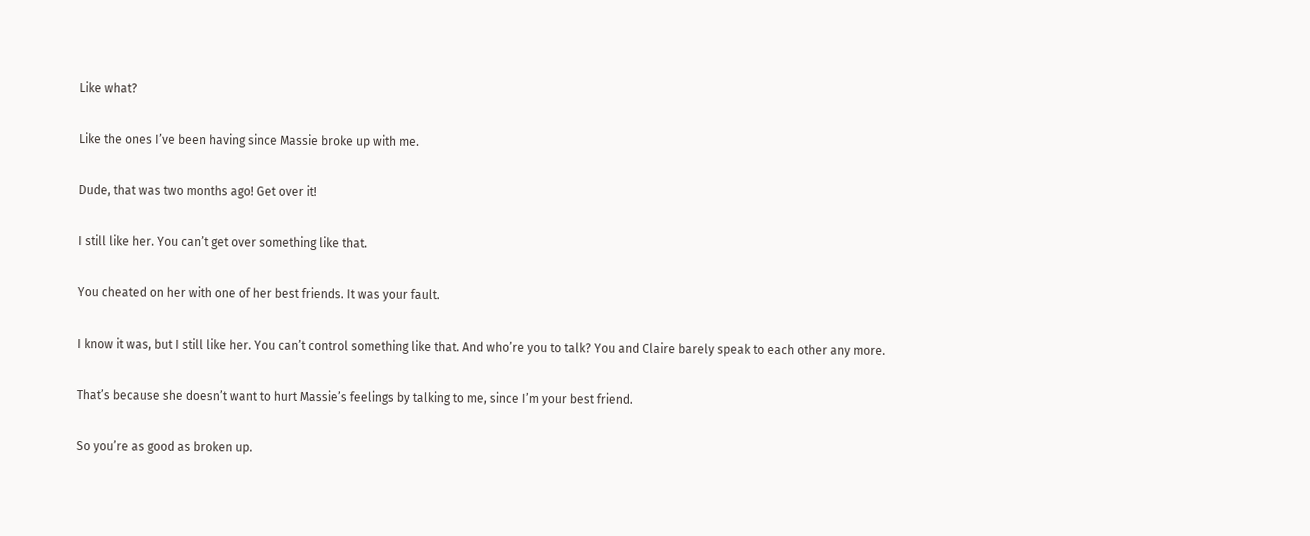Like what?

Like the ones I’ve been having since Massie broke up with me.

Dude, that was two months ago! Get over it!

I still like her. You can’t get over something like that.

You cheated on her with one of her best friends. It was your fault.

I know it was, but I still like her. You can’t control something like that. And who’re you to talk? You and Claire barely speak to each other any more.

That’s because she doesn’t want to hurt Massie’s feelings by talking to me, since I’m your best friend.

So you’re as good as broken up.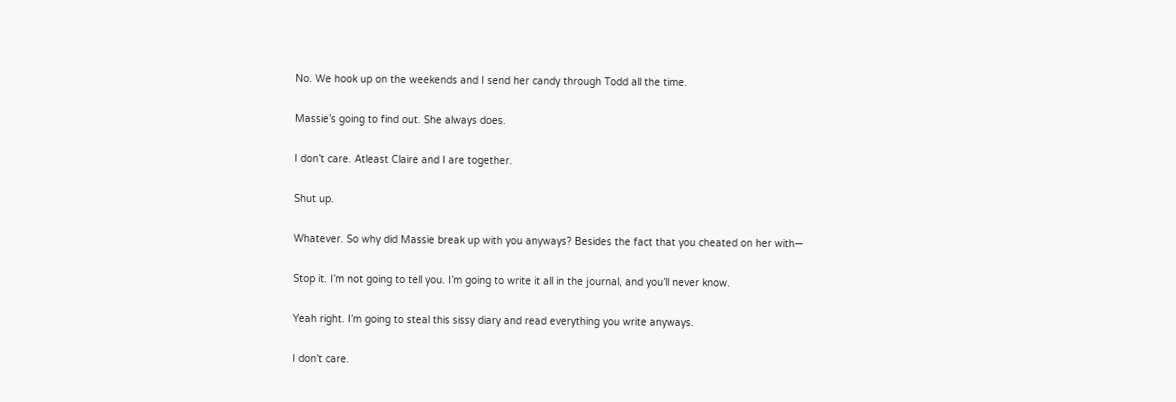No. We hook up on the weekends and I send her candy through Todd all the time.

Massie’s going to find out. She always does.

I don’t care. Atleast Claire and I are together.

Shut up.

Whatever. So why did Massie break up with you anyways? Besides the fact that you cheated on her with—

Stop it. I’m not going to tell you. I’m going to write it all in the journal, and you’ll never know.

Yeah right. I’m going to steal this sissy diary and read everything you write anyways.

I don’t care.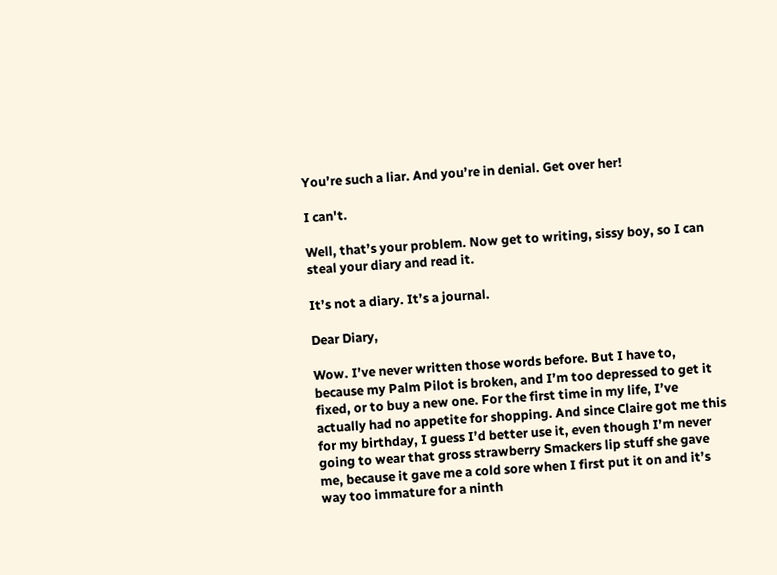You’re such a liar. And you’re in denial. Get over her!

I can't.

Well, that’s your problem. Now get to writing, sissy boy, so I can steal your diary and read it.

It’s not a diary. It’s a journal.

Dear Diary,

Wow. I’ve never written those words before. But I have to, because my Palm Pilot is broken, and I’m too depressed to get it fixed, or to buy a new one. For the first time in my life, I’ve actually had no appetite for shopping. And since Claire got me this for my birthday, I guess I’d better use it, even though I’m never going to wear that gross strawberry Smackers lip stuff she gave me, because it gave me a cold sore when I first put it on and it’s way too immature for a ninth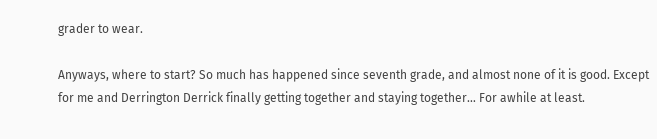grader to wear.

Anyways, where to start? So much has happened since seventh grade, and almost none of it is good. Except for me and Derrington Derrick finally getting together and staying together… For awhile at least.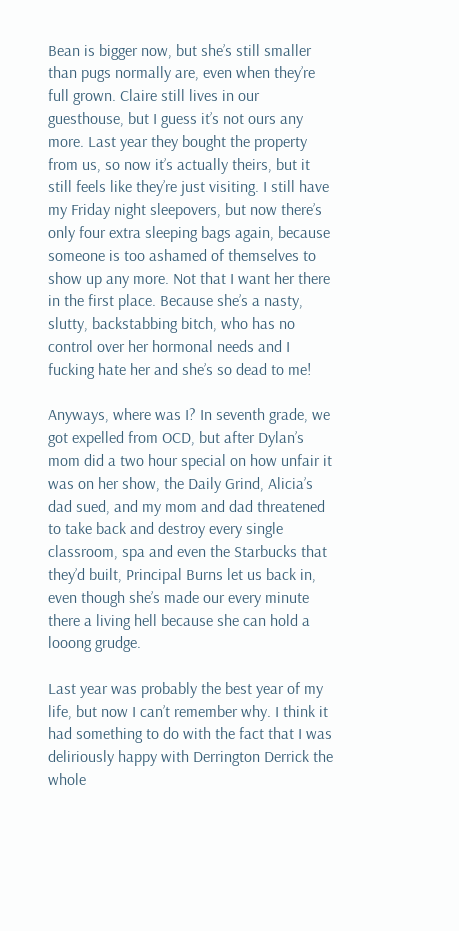Bean is bigger now, but she’s still smaller than pugs normally are, even when they’re full grown. Claire still lives in our guesthouse, but I guess it’s not ours any more. Last year they bought the property from us, so now it’s actually theirs, but it still feels like they’re just visiting. I still have my Friday night sleepovers, but now there’s only four extra sleeping bags again, because someone is too ashamed of themselves to show up any more. Not that I want her there in the first place. Because she’s a nasty, slutty, backstabbing bitch, who has no control over her hormonal needs and I fucking hate her and she’s so dead to me!

Anyways, where was I? In seventh grade, we got expelled from OCD, but after Dylan’s mom did a two hour special on how unfair it was on her show, the Daily Grind, Alicia’s dad sued, and my mom and dad threatened to take back and destroy every single classroom, spa and even the Starbucks that they’d built, Principal Burns let us back in, even though she’s made our every minute there a living hell because she can hold a looong grudge.

Last year was probably the best year of my life, but now I can’t remember why. I think it had something to do with the fact that I was deliriously happy with Derrington Derrick the whole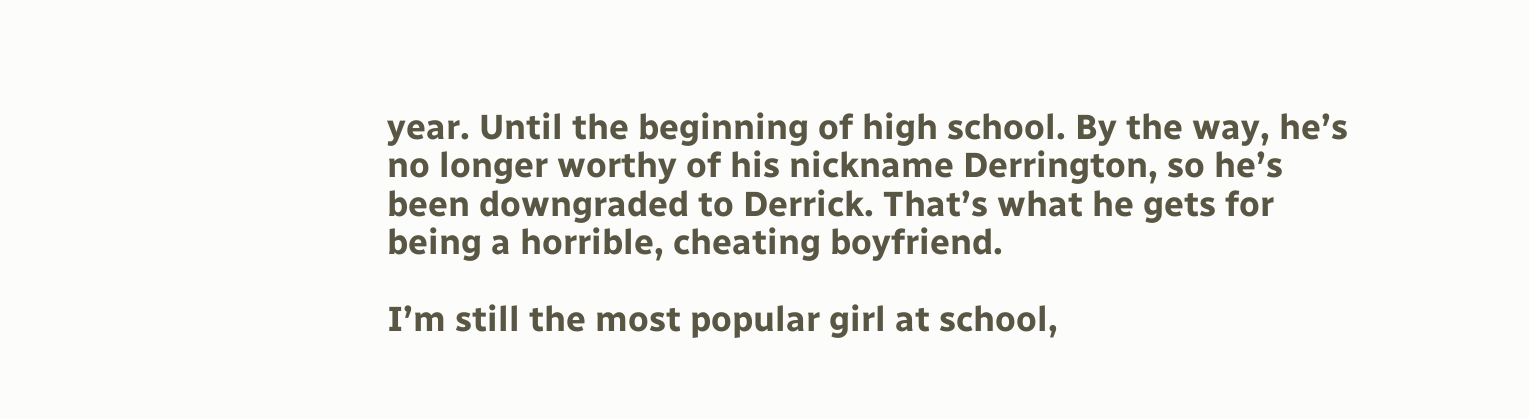year. Until the beginning of high school. By the way, he’s no longer worthy of his nickname Derrington, so he’s been downgraded to Derrick. That’s what he gets for being a horrible, cheating boyfriend.

I’m still the most popular girl at school,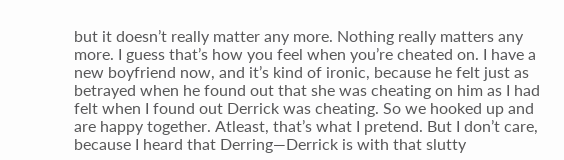but it doesn’t really matter any more. Nothing really matters any more. I guess that’s how you feel when you’re cheated on. I have a new boyfriend now, and it’s kind of ironic, because he felt just as betrayed when he found out that she was cheating on him as I had felt when I found out Derrick was cheating. So we hooked up and are happy together. Atleast, that’s what I pretend. But I don’t care, because I heard that Derring—Derrick is with that slutty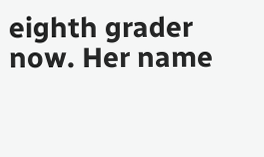eighth grader now. Her name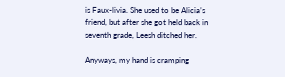is Faux-livia. She used to be Alicia’s friend, but after she got held back in seventh grade, Leesh ditched her.

Anyways, my hand is cramping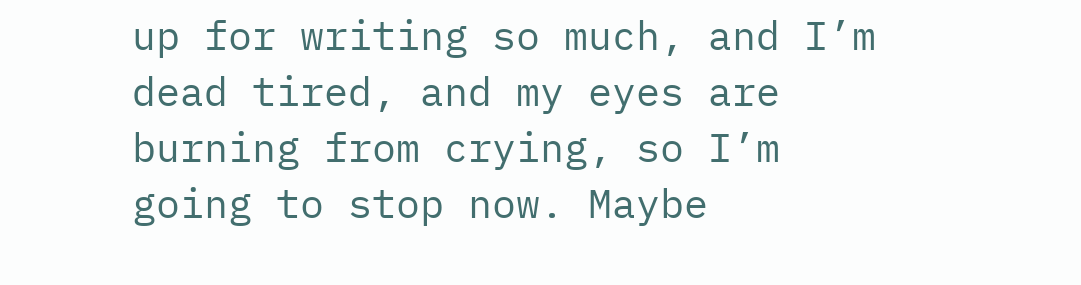up for writing so much, and I’m dead tired, and my eyes are burning from crying, so I’m going to stop now. Maybe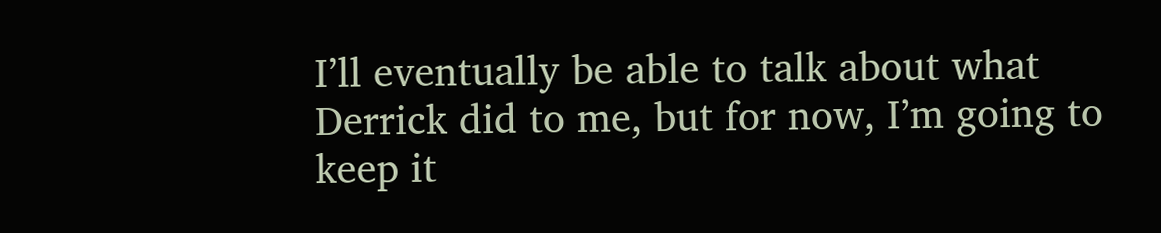I’ll eventually be able to talk about what Derrick did to me, but for now, I’m going to keep it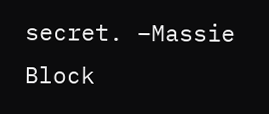secret. –Massie Block